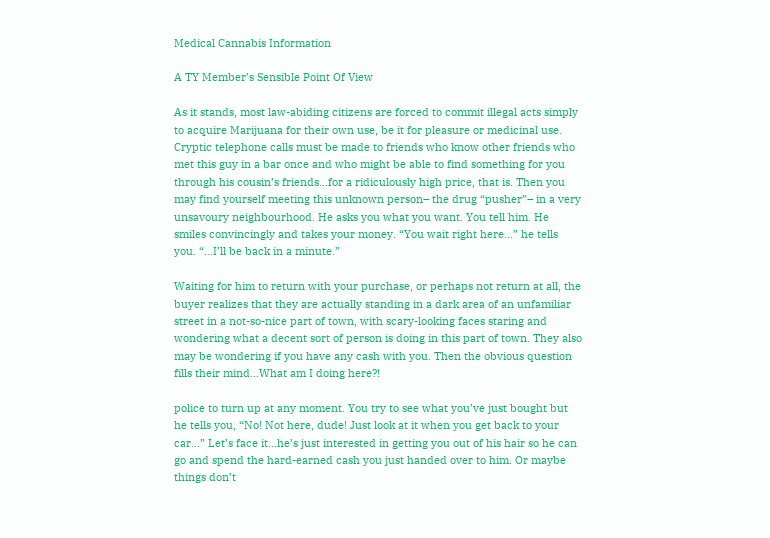Medical Cannabis Information

A TY Member’s Sensible Point Of View

As it stands, most law-abiding citizens are forced to commit illegal acts simply to acquire Marijuana for their own use, be it for pleasure or medicinal use. Cryptic telephone calls must be made to friends who know other friends who met this guy in a bar once and who might be able to find something for you through his cousin’s friends…for a ridiculously high price, that is. Then you may find yourself meeting this unknown person– the drug “pusher”– in a very unsavoury neighbourhood. He asks you what you want. You tell him. He smiles convincingly and takes your money. “You wait right here…” he tells you. “…I’ll be back in a minute.”

Waiting for him to return with your purchase, or perhaps not return at all, the buyer realizes that they are actually standing in a dark area of an unfamiliar street in a not-so-nice part of town, with scary-looking faces staring and wondering what a decent sort of person is doing in this part of town. They also may be wondering if you have any cash with you. Then the obvious question fills their mind…What am I doing here?!

police to turn up at any moment. You try to see what you’ve just bought but he tells you, “No! Not here, dude! Just look at it when you get back to your car…” Let’s face it…he’s just interested in getting you out of his hair so he can go and spend the hard-earned cash you just handed over to him. Or maybe things don’t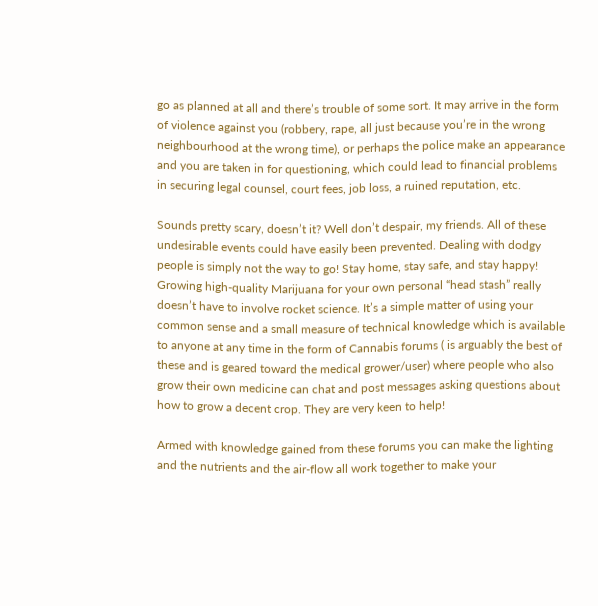go as planned at all and there’s trouble of some sort. It may arrive in the form of violence against you (robbery, rape, all just because you’re in the wrong neighbourhood at the wrong time), or perhaps the police make an appearance and you are taken in for questioning, which could lead to financial problems in securing legal counsel, court fees, job loss, a ruined reputation, etc.

Sounds pretty scary, doesn’t it? Well don’t despair, my friends. All of these undesirable events could have easily been prevented. Dealing with dodgy people is simply not the way to go! Stay home, stay safe, and stay happy!
Growing high-quality Marijuana for your own personal “head stash” really doesn’t have to involve rocket science. It’s a simple matter of using your common sense and a small measure of technical knowledge which is available to anyone at any time in the form of Cannabis forums ( is arguably the best of these and is geared toward the medical grower/user) where people who also grow their own medicine can chat and post messages asking questions about how to grow a decent crop. They are very keen to help!

Armed with knowledge gained from these forums you can make the lighting and the nutrients and the air-flow all work together to make your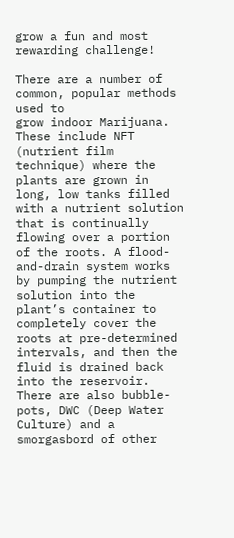grow a fun and most rewarding challenge!

There are a number of common, popular methods used to
grow indoor Marijuana. These include NFT (nutrient film technique) where the plants are grown in long, low tanks filled with a nutrient solution that is continually flowing over a portion of the roots. A flood-and-drain system works by pumping the nutrient solution into the plant’s container to completely cover the roots at pre-determined intervals, and then the fluid is drained back into the reservoir. There are also bubble-pots, DWC (Deep Water Culture) and a smorgasbord of other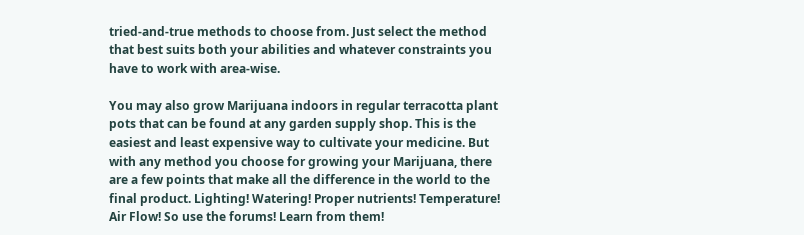tried-and-true methods to choose from. Just select the method that best suits both your abilities and whatever constraints you have to work with area-wise.

You may also grow Marijuana indoors in regular terracotta plant pots that can be found at any garden supply shop. This is the easiest and least expensive way to cultivate your medicine. But with any method you choose for growing your Marijuana, there are a few points that make all the difference in the world to the final product. Lighting! Watering! Proper nutrients! Temperature! Air Flow! So use the forums! Learn from them!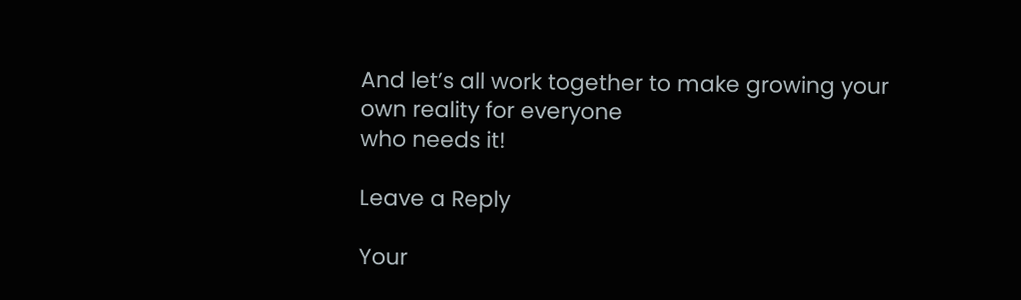And let’s all work together to make growing your own reality for everyone
who needs it!

Leave a Reply

Your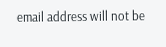email address will not be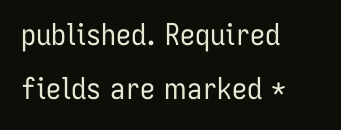published. Required fields are marked *